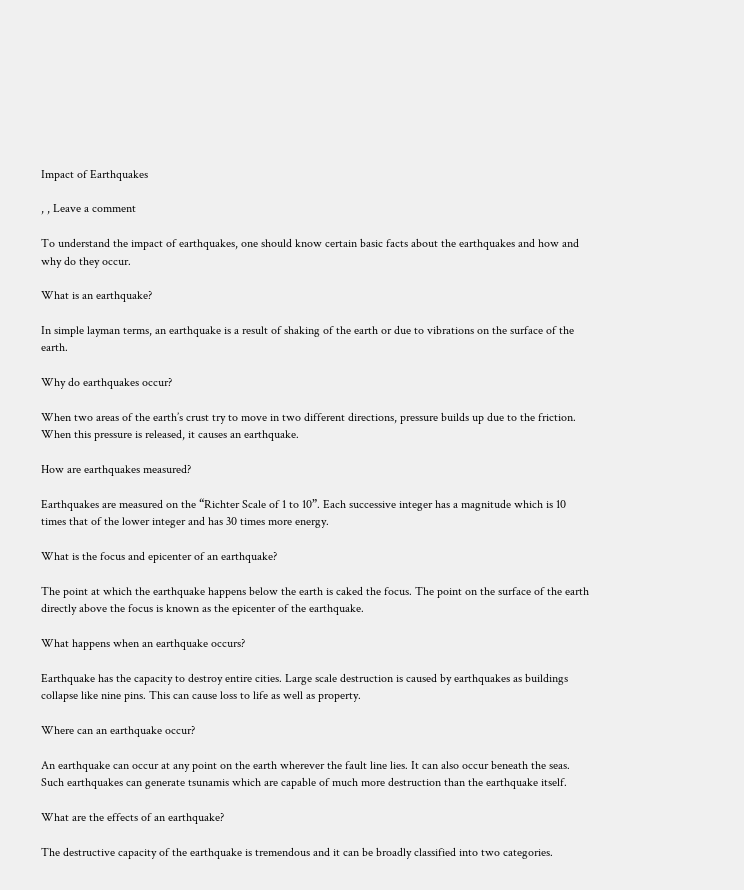Impact of Earthquakes

, , Leave a comment

To understand the impact of earthquakes, one should know certain basic facts about the earthquakes and how and why do they occur.

What is an earthquake?

In simple layman terms, an earthquake is a result of shaking of the earth or due to vibrations on the surface of the earth.

Why do earthquakes occur?

When two areas of the earth’s crust try to move in two different directions, pressure builds up due to the friction. When this pressure is released, it causes an earthquake.

How are earthquakes measured?

Earthquakes are measured on the “Richter Scale of 1 to 10”. Each successive integer has a magnitude which is 10 times that of the lower integer and has 30 times more energy.

What is the focus and epicenter of an earthquake?

The point at which the earthquake happens below the earth is caked the focus. The point on the surface of the earth directly above the focus is known as the epicenter of the earthquake.

What happens when an earthquake occurs?

Earthquake has the capacity to destroy entire cities. Large scale destruction is caused by earthquakes as buildings collapse like nine pins. This can cause loss to life as well as property.

Where can an earthquake occur?

An earthquake can occur at any point on the earth wherever the fault line lies. It can also occur beneath the seas. Such earthquakes can generate tsunamis which are capable of much more destruction than the earthquake itself.

What are the effects of an earthquake?

The destructive capacity of the earthquake is tremendous and it can be broadly classified into two categories.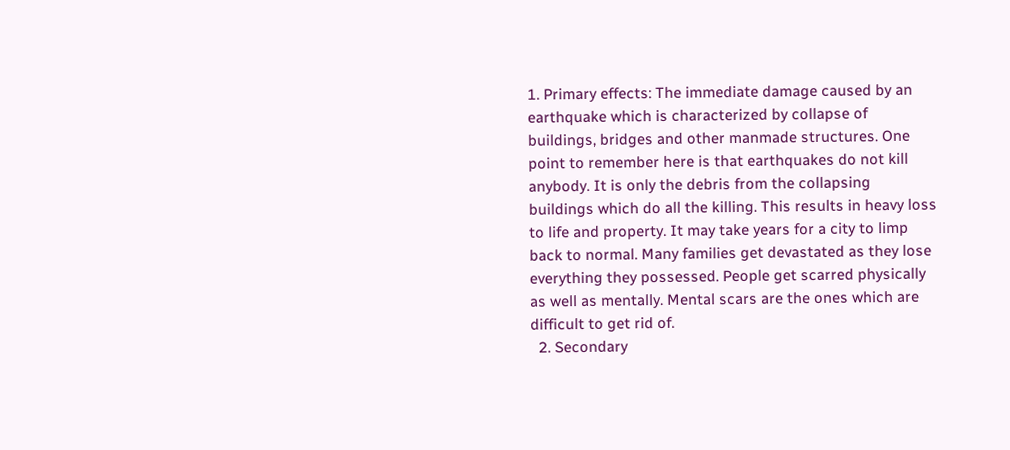1. Primary effects: The immediate damage caused by an earthquake which is characterized by collapse of buildings, bridges and other manmade structures. One point to remember here is that earthquakes do not kill anybody. It is only the debris from the collapsing buildings which do all the killing. This results in heavy loss to life and property. It may take years for a city to limp back to normal. Many families get devastated as they lose everything they possessed. People get scarred physically as well as mentally. Mental scars are the ones which are difficult to get rid of.
  2. Secondary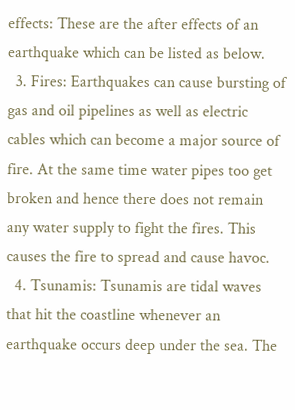effects: These are the after effects of an earthquake which can be listed as below.
  3. Fires: Earthquakes can cause bursting of gas and oil pipelines as well as electric cables which can become a major source of fire. At the same time water pipes too get broken and hence there does not remain any water supply to fight the fires. This causes the fire to spread and cause havoc.
  4. Tsunamis: Tsunamis are tidal waves that hit the coastline whenever an earthquake occurs deep under the sea. The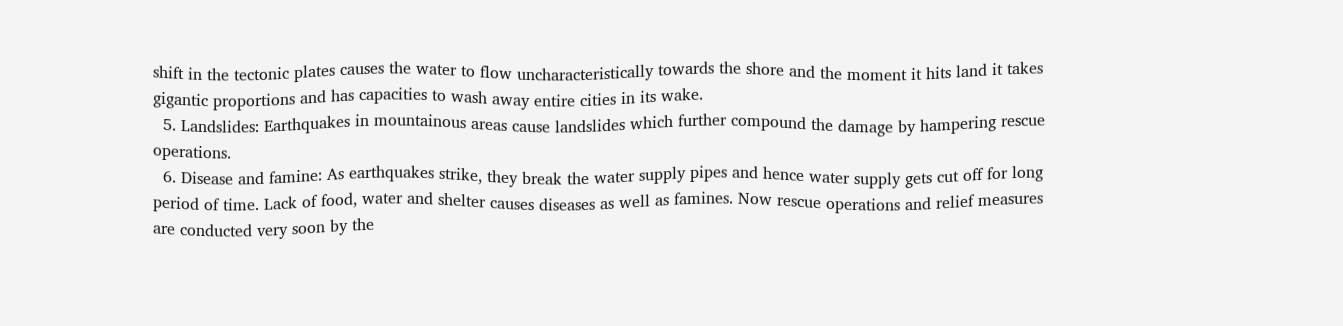shift in the tectonic plates causes the water to flow uncharacteristically towards the shore and the moment it hits land it takes gigantic proportions and has capacities to wash away entire cities in its wake.
  5. Landslides: Earthquakes in mountainous areas cause landslides which further compound the damage by hampering rescue operations.
  6. Disease and famine: As earthquakes strike, they break the water supply pipes and hence water supply gets cut off for long period of time. Lack of food, water and shelter causes diseases as well as famines. Now rescue operations and relief measures are conducted very soon by the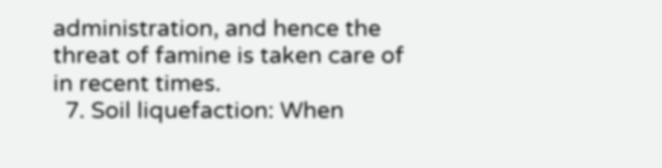administration, and hence the threat of famine is taken care of in recent times.
  7. Soil liquefaction: When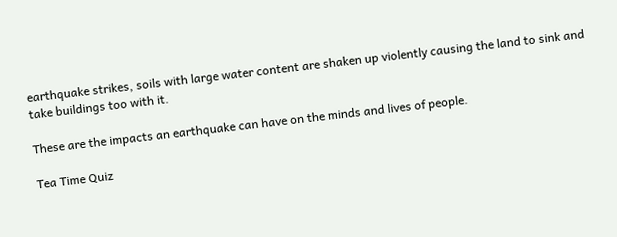earthquake strikes, soils with large water content are shaken up violently causing the land to sink and take buildings too with it.

These are the impacts an earthquake can have on the minds and lives of people.

Tea Time Quiz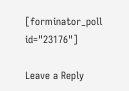[forminator_poll id="23176"]

Leave a Reply